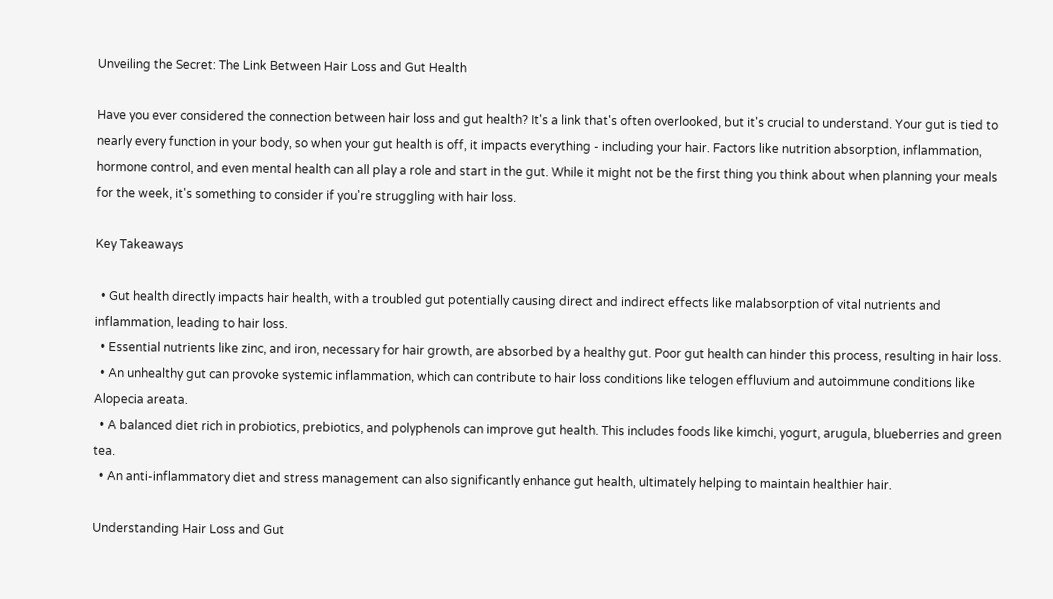Unveiling the Secret: The Link Between Hair Loss and Gut Health

Have you ever considered the connection between hair loss and gut health? It's a link that's often overlooked, but it's crucial to understand. Your gut is tied to nearly every function in your body, so when your gut health is off, it impacts everything - including your hair. Factors like nutrition absorption, inflammation, hormone control, and even mental health can all play a role and start in the gut. While it might not be the first thing you think about when planning your meals for the week, it's something to consider if you're struggling with hair loss.

Key Takeaways

  • Gut health directly impacts hair health, with a troubled gut potentially causing direct and indirect effects like malabsorption of vital nutrients and inflammation, leading to hair loss.
  • Essential nutrients like zinc, and iron, necessary for hair growth, are absorbed by a healthy gut. Poor gut health can hinder this process, resulting in hair loss.
  • An unhealthy gut can provoke systemic inflammation, which can contribute to hair loss conditions like telogen effluvium and autoimmune conditions like Alopecia areata.
  • A balanced diet rich in probiotics, prebiotics, and polyphenols can improve gut health. This includes foods like kimchi, yogurt, arugula, blueberries and green tea.
  • An anti-inflammatory diet and stress management can also significantly enhance gut health, ultimately helping to maintain healthier hair.

Understanding Hair Loss and Gut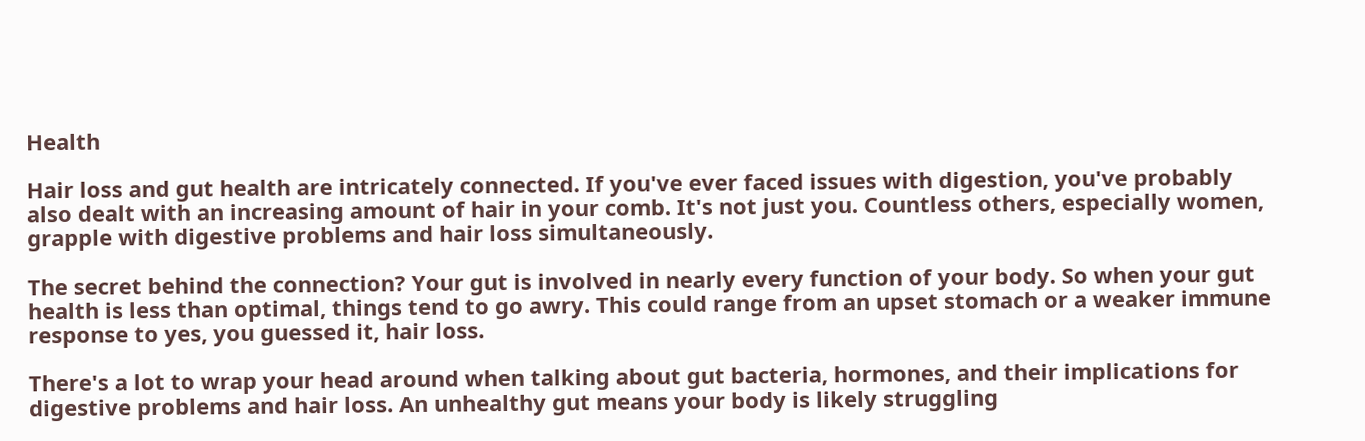Health

Hair loss and gut health are intricately connected. If you've ever faced issues with digestion, you've probably also dealt with an increasing amount of hair in your comb. It's not just you. Countless others, especially women, grapple with digestive problems and hair loss simultaneously.

The secret behind the connection? Your gut is involved in nearly every function of your body. So when your gut health is less than optimal, things tend to go awry. This could range from an upset stomach or a weaker immune response to yes, you guessed it, hair loss.

There's a lot to wrap your head around when talking about gut bacteria, hormones, and their implications for digestive problems and hair loss. An unhealthy gut means your body is likely struggling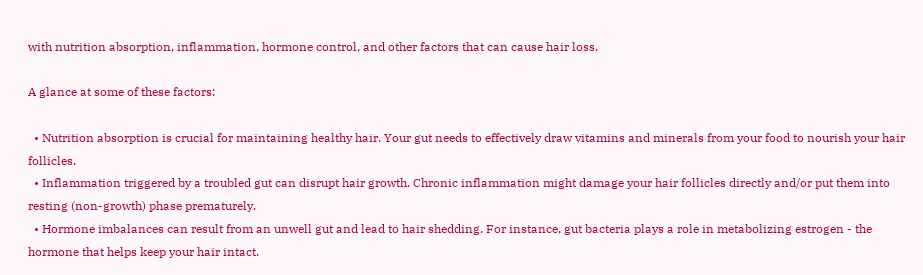with nutrition absorption, inflammation, hormone control, and other factors that can cause hair loss.

A glance at some of these factors:

  • Nutrition absorption is crucial for maintaining healthy hair. Your gut needs to effectively draw vitamins and minerals from your food to nourish your hair follicles.
  • Inflammation triggered by a troubled gut can disrupt hair growth. Chronic inflammation might damage your hair follicles directly and/or put them into resting (non-growth) phase prematurely.
  • Hormone imbalances can result from an unwell gut and lead to hair shedding. For instance, gut bacteria plays a role in metabolizing estrogen - the hormone that helps keep your hair intact.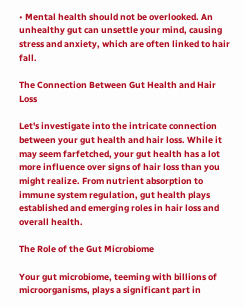• Mental health should not be overlooked. An unhealthy gut can unsettle your mind, causing stress and anxiety, which are often linked to hair fall.

The Connection Between Gut Health and Hair Loss

Let's investigate into the intricate connection between your gut health and hair loss. While it may seem farfetched, your gut health has a lot more influence over signs of hair loss than you might realize. From nutrient absorption to immune system regulation, gut health plays established and emerging roles in hair loss and overall health.

The Role of the Gut Microbiome

Your gut microbiome, teeming with billions of microorganisms, plays a significant part in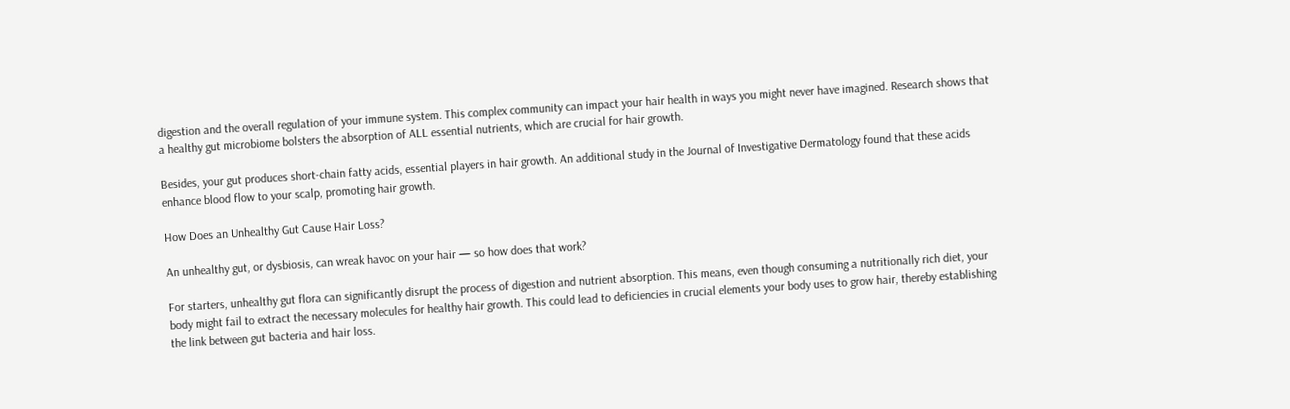digestion and the overall regulation of your immune system. This complex community can impact your hair health in ways you might never have imagined. Research shows that a healthy gut microbiome bolsters the absorption of ALL essential nutrients, which are crucial for hair growth.

Besides, your gut produces short-chain fatty acids, essential players in hair growth. An additional study in the Journal of Investigative Dermatology found that these acids enhance blood flow to your scalp, promoting hair growth.

How Does an Unhealthy Gut Cause Hair Loss?

An unhealthy gut, or dysbiosis, can wreak havoc on your hair — so how does that work?

For starters, unhealthy gut flora can significantly disrupt the process of digestion and nutrient absorption. This means, even though consuming a nutritionally rich diet, your body might fail to extract the necessary molecules for healthy hair growth. This could lead to deficiencies in crucial elements your body uses to grow hair, thereby establishing the link between gut bacteria and hair loss.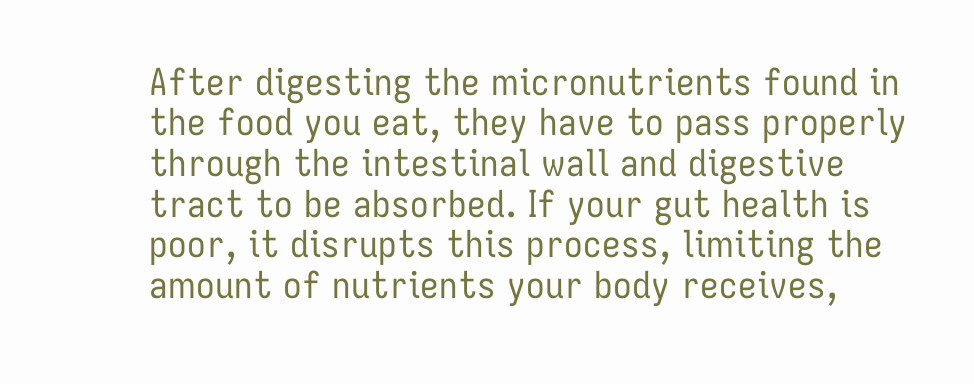After digesting the micronutrients found in the food you eat, they have to pass properly through the intestinal wall and digestive tract to be absorbed. If your gut health is poor, it disrupts this process, limiting the amount of nutrients your body receives,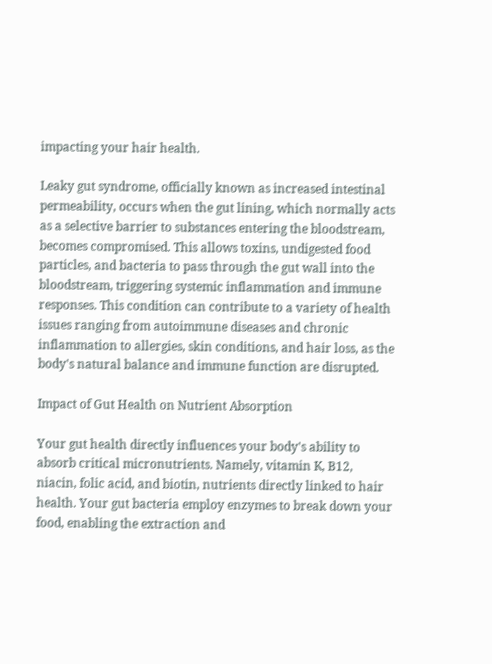impacting your hair health.

Leaky gut syndrome, officially known as increased intestinal permeability, occurs when the gut lining, which normally acts as a selective barrier to substances entering the bloodstream, becomes compromised. This allows toxins, undigested food particles, and bacteria to pass through the gut wall into the bloodstream, triggering systemic inflammation and immune responses. This condition can contribute to a variety of health issues ranging from autoimmune diseases and chronic inflammation to allergies, skin conditions, and hair loss, as the body's natural balance and immune function are disrupted.

Impact of Gut Health on Nutrient Absorption

Your gut health directly influences your body's ability to absorb critical micronutrients. Namely, vitamin K, B12, niacin, folic acid, and biotin, nutrients directly linked to hair health. Your gut bacteria employ enzymes to break down your food, enabling the extraction and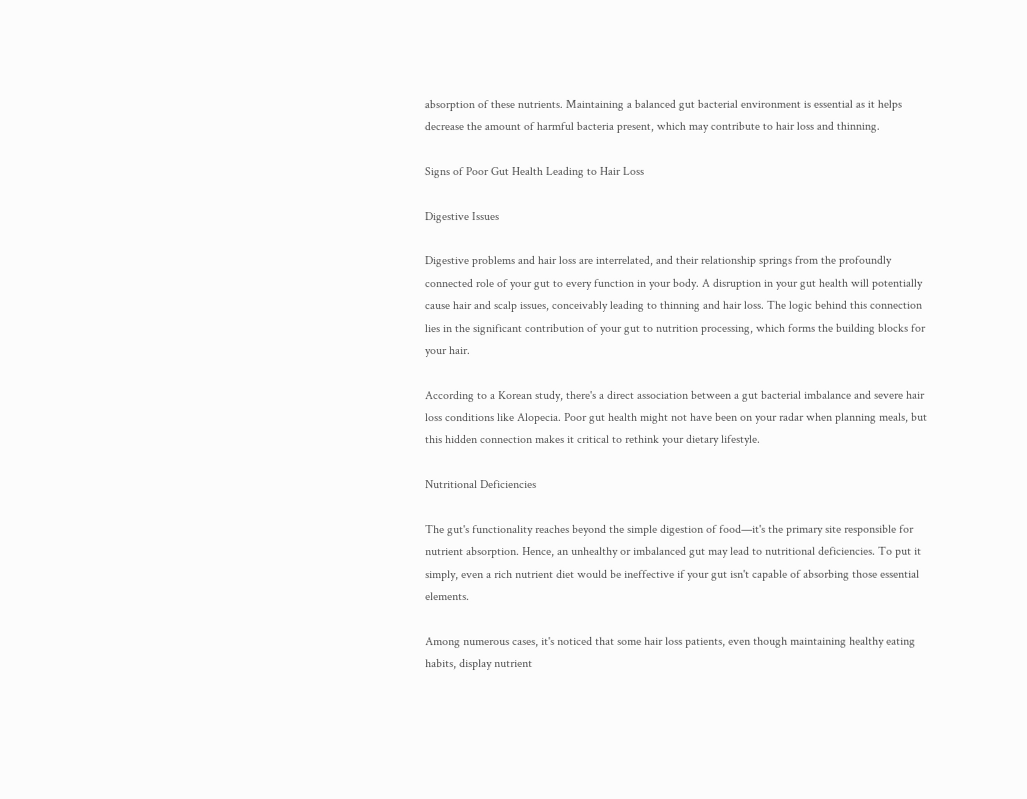absorption of these nutrients. Maintaining a balanced gut bacterial environment is essential as it helps decrease the amount of harmful bacteria present, which may contribute to hair loss and thinning.

Signs of Poor Gut Health Leading to Hair Loss

Digestive Issues

Digestive problems and hair loss are interrelated, and their relationship springs from the profoundly connected role of your gut to every function in your body. A disruption in your gut health will potentially cause hair and scalp issues, conceivably leading to thinning and hair loss. The logic behind this connection lies in the significant contribution of your gut to nutrition processing, which forms the building blocks for your hair.

According to a Korean study, there's a direct association between a gut bacterial imbalance and severe hair loss conditions like Alopecia. Poor gut health might not have been on your radar when planning meals, but this hidden connection makes it critical to rethink your dietary lifestyle.

Nutritional Deficiencies

The gut's functionality reaches beyond the simple digestion of food—it's the primary site responsible for nutrient absorption. Hence, an unhealthy or imbalanced gut may lead to nutritional deficiencies. To put it simply, even a rich nutrient diet would be ineffective if your gut isn't capable of absorbing those essential elements.

Among numerous cases, it's noticed that some hair loss patients, even though maintaining healthy eating habits, display nutrient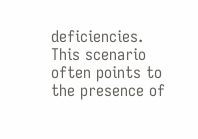deficiencies. This scenario often points to the presence of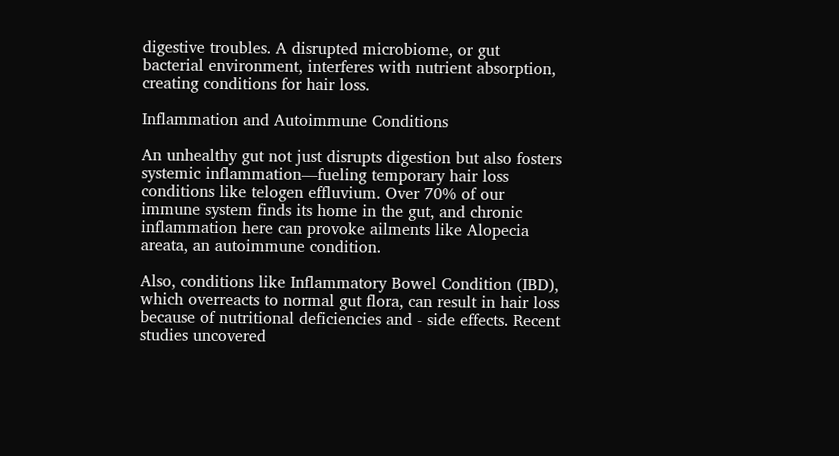digestive troubles. A disrupted microbiome, or gut bacterial environment, interferes with nutrient absorption, creating conditions for hair loss.

Inflammation and Autoimmune Conditions

An unhealthy gut not just disrupts digestion but also fosters systemic inflammation—fueling temporary hair loss conditions like telogen effluvium. Over 70% of our immune system finds its home in the gut, and chronic inflammation here can provoke ailments like Alopecia areata, an autoimmune condition.

Also, conditions like Inflammatory Bowel Condition (IBD), which overreacts to normal gut flora, can result in hair loss because of nutritional deficiencies and - side effects. Recent studies uncovered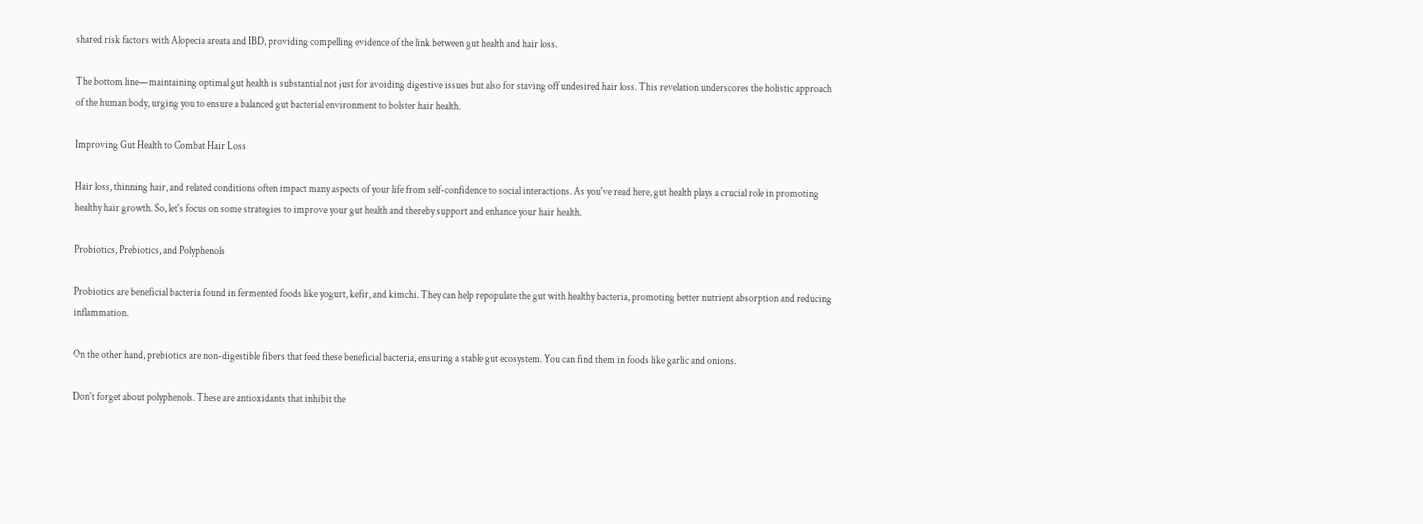shared risk factors with Alopecia areata and IBD, providing compelling evidence of the link between gut health and hair loss.

The bottom line—maintaining optimal gut health is substantial not just for avoiding digestive issues but also for staving off undesired hair loss. This revelation underscores the holistic approach of the human body, urging you to ensure a balanced gut bacterial environment to bolster hair health.

Improving Gut Health to Combat Hair Loss

Hair loss, thinning hair, and related conditions often impact many aspects of your life from self-confidence to social interactions. As you've read here, gut health plays a crucial role in promoting healthy hair growth. So, let's focus on some strategies to improve your gut health and thereby support and enhance your hair health.

Probiotics, Prebiotics, and Polyphenols

Probiotics are beneficial bacteria found in fermented foods like yogurt, kefir, and kimchi. They can help repopulate the gut with healthy bacteria, promoting better nutrient absorption and reducing inflammation.

On the other hand, prebiotics are non-digestible fibers that feed these beneficial bacteria, ensuring a stable gut ecosystem. You can find them in foods like garlic and onions.

Don't forget about polyphenols. These are antioxidants that inhibit the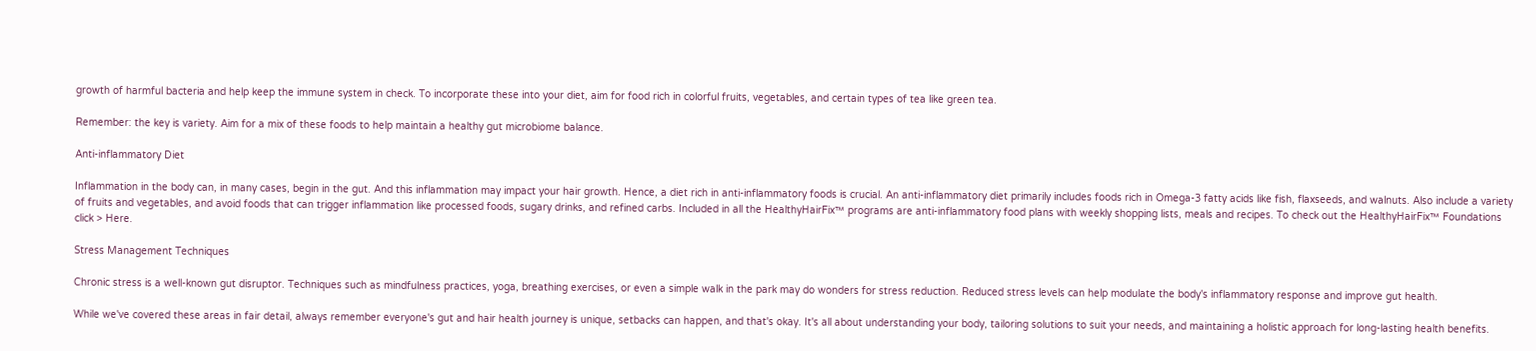growth of harmful bacteria and help keep the immune system in check. To incorporate these into your diet, aim for food rich in colorful fruits, vegetables, and certain types of tea like green tea.

Remember: the key is variety. Aim for a mix of these foods to help maintain a healthy gut microbiome balance.

Anti-inflammatory Diet

Inflammation in the body can, in many cases, begin in the gut. And this inflammation may impact your hair growth. Hence, a diet rich in anti-inflammatory foods is crucial. An anti-inflammatory diet primarily includes foods rich in Omega-3 fatty acids like fish, flaxseeds, and walnuts. Also include a variety of fruits and vegetables, and avoid foods that can trigger inflammation like processed foods, sugary drinks, and refined carbs. Included in all the HealthyHairFix™ programs are anti-inflammatory food plans with weekly shopping lists, meals and recipes. To check out the HealthyHairFix™ Foundations click > Here.

Stress Management Techniques

Chronic stress is a well-known gut disruptor. Techniques such as mindfulness practices, yoga, breathing exercises, or even a simple walk in the park may do wonders for stress reduction. Reduced stress levels can help modulate the body's inflammatory response and improve gut health.

While we've covered these areas in fair detail, always remember everyone's gut and hair health journey is unique, setbacks can happen, and that's okay. It's all about understanding your body, tailoring solutions to suit your needs, and maintaining a holistic approach for long-lasting health benefits.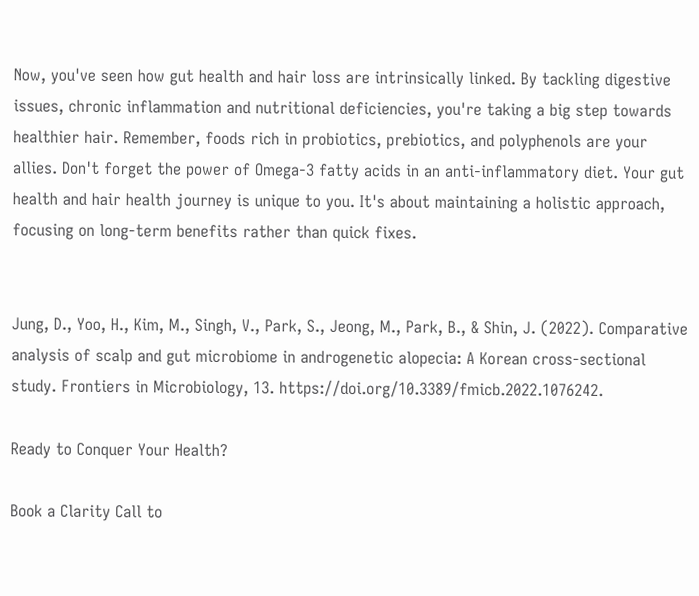Now, you've seen how gut health and hair loss are intrinsically linked. By tackling digestive issues, chronic inflammation and nutritional deficiencies, you're taking a big step towards healthier hair. Remember, foods rich in probiotics, prebiotics, and polyphenols are your allies. Don't forget the power of Omega-3 fatty acids in an anti-inflammatory diet. Your gut health and hair health journey is unique to you. It's about maintaining a holistic approach, focusing on long-term benefits rather than quick fixes.


Jung, D., Yoo, H., Kim, M., Singh, V., Park, S., Jeong, M., Park, B., & Shin, J. (2022). Comparative analysis of scalp and gut microbiome in androgenetic alopecia: A Korean cross-sectional study. Frontiers in Microbiology, 13. https://doi.org/10.3389/fmicb.2022.1076242.

Ready to Conquer Your Health?

Book a Clarity Call to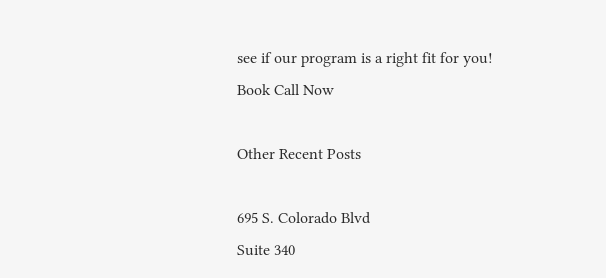see if our program is a right fit for you!
Book Call Now

Other Recent Posts

695 S. Colorado Blvd
Suite 340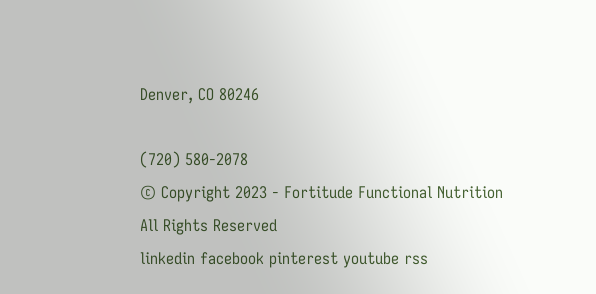Denver, CO 80246

(720) 580-2078
© Copyright 2023 - Fortitude Functional Nutrition
All Rights Reserved
linkedin facebook pinterest youtube rss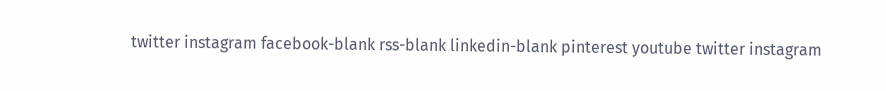twitter instagram facebook-blank rss-blank linkedin-blank pinterest youtube twitter instagram